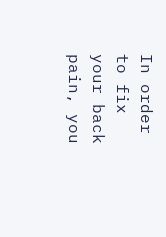In order to fix your back pain, you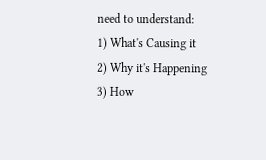need to understand:
1) What's Causing it
2) Why it's Happening
3) How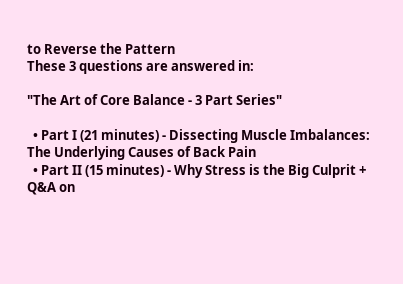to Reverse the Pattern
These 3 questions are answered in:

"The Art of Core Balance - 3 Part Series"

  • Part I (21 minutes) - Dissecting Muscle Imbalances: The Underlying Causes of Back Pain
  • Part II (15 minutes) - Why Stress is the Big Culprit + Q&A on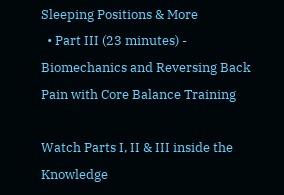Sleeping Positions & More
  • Part III (23 minutes) - Biomechanics and Reversing Back Pain with Core Balance Training

Watch Parts I, II & III inside the Knowledge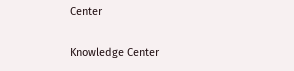Center

Knowledge Center